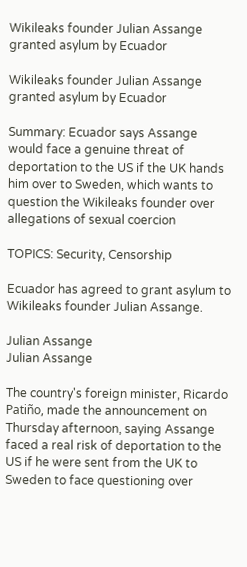Wikileaks founder Julian Assange granted asylum by Ecuador

Wikileaks founder Julian Assange granted asylum by Ecuador

Summary: Ecuador says Assange would face a genuine threat of deportation to the US if the UK hands him over to Sweden, which wants to question the Wikileaks founder over allegations of sexual coercion

TOPICS: Security, Censorship

Ecuador has agreed to grant asylum to Wikileaks founder Julian Assange.

Julian Assange
Julian Assange

The country's foreign minister, Ricardo Patiño, made the announcement on Thursday afternoon, saying Assange faced a real risk of deportation to the US if he were sent from the UK to Sweden to face questioning over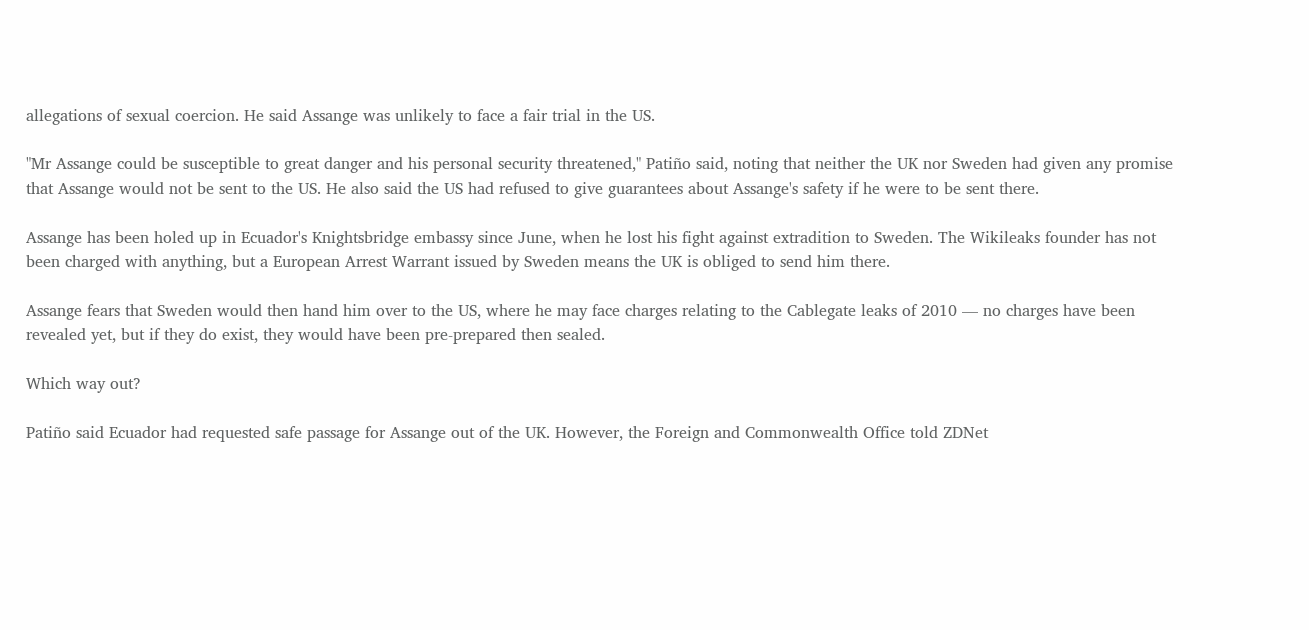allegations of sexual coercion. He said Assange was unlikely to face a fair trial in the US.

"Mr Assange could be susceptible to great danger and his personal security threatened," Patiño said, noting that neither the UK nor Sweden had given any promise that Assange would not be sent to the US. He also said the US had refused to give guarantees about Assange's safety if he were to be sent there.

Assange has been holed up in Ecuador's Knightsbridge embassy since June, when he lost his fight against extradition to Sweden. The Wikileaks founder has not been charged with anything, but a European Arrest Warrant issued by Sweden means the UK is obliged to send him there.

Assange fears that Sweden would then hand him over to the US, where he may face charges relating to the Cablegate leaks of 2010 — no charges have been revealed yet, but if they do exist, they would have been pre-prepared then sealed.

Which way out?

Patiño said Ecuador had requested safe passage for Assange out of the UK. However, the Foreign and Commonwealth Office told ZDNet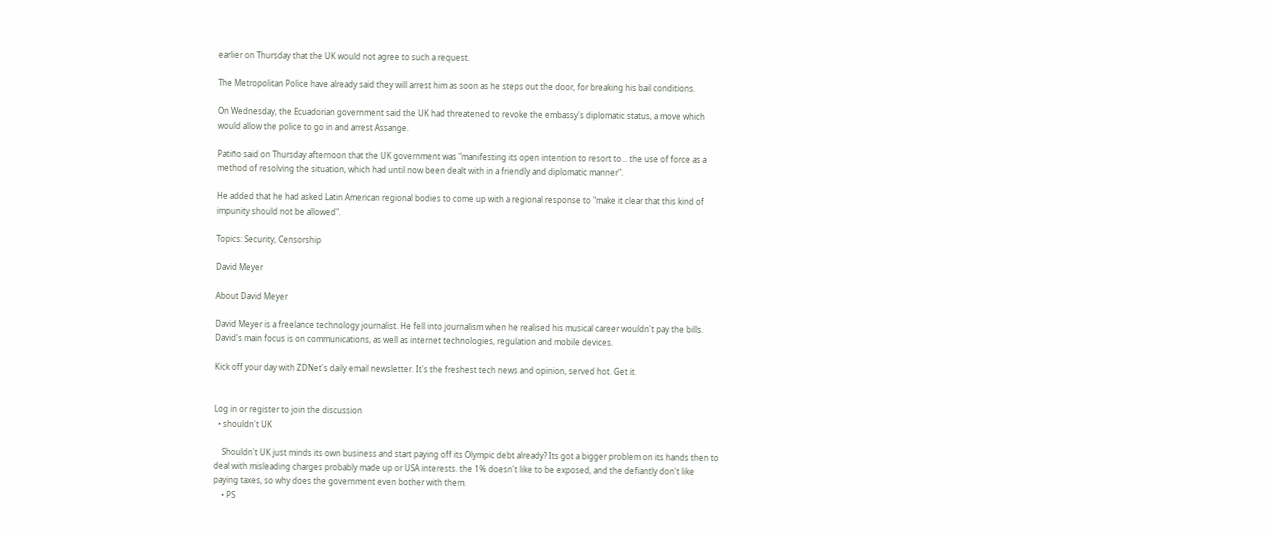earlier on Thursday that the UK would not agree to such a request.

The Metropolitan Police have already said they will arrest him as soon as he steps out the door, for breaking his bail conditions.

On Wednesday, the Ecuadorian government said the UK had threatened to revoke the embassy's diplomatic status, a move which would allow the police to go in and arrest Assange.

Patiño said on Thursday afternoon that the UK government was "manifesting its open intention to resort to... the use of force as a method of resolving the situation, which had until now been dealt with in a friendly and diplomatic manner".

He added that he had asked Latin American regional bodies to come up with a regional response to "make it clear that this kind of impunity should not be allowed".

Topics: Security, Censorship

David Meyer

About David Meyer

David Meyer is a freelance technology journalist. He fell into journalism when he realised his musical career wouldn't pay the bills. David's main focus is on communications, as well as internet technologies, regulation and mobile devices.

Kick off your day with ZDNet's daily email newsletter. It's the freshest tech news and opinion, served hot. Get it.


Log in or register to join the discussion
  • shouldn't UK

    Shouldn't UK just minds its own business and start paying off its Olympic debt already? Its got a bigger problem on its hands then to deal with misleading charges probably made up or USA interests. the 1% doesn't like to be exposed, and the defiantly don't like paying taxes, so why does the government even bother with them.
    • PS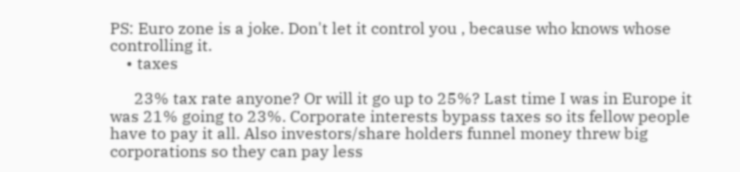PS: Euro zone is a joke. Don't let it control you , because who knows whose controlling it.
    • taxes

      23% tax rate anyone? Or will it go up to 25%? Last time I was in Europe it was 21% going to 23%. Corporate interests bypass taxes so its fellow people have to pay it all. Also investors/share holders funnel money threw big corporations so they can pay less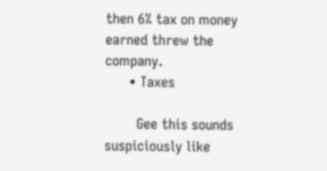then 6% tax on money earned threw the company.
      • Taxes

        Gee this sounds suspiciously like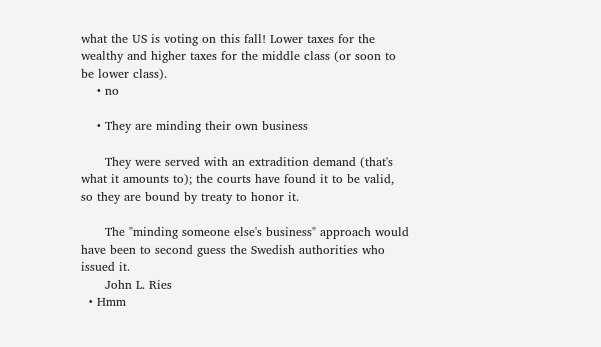what the US is voting on this fall! Lower taxes for the wealthy and higher taxes for the middle class (or soon to be lower class).
    • no

    • They are minding their own business

      They were served with an extradition demand (that's what it amounts to); the courts have found it to be valid, so they are bound by treaty to honor it.

      The "minding someone else's business" approach would have been to second guess the Swedish authorities who issued it.
      John L. Ries
  • Hmm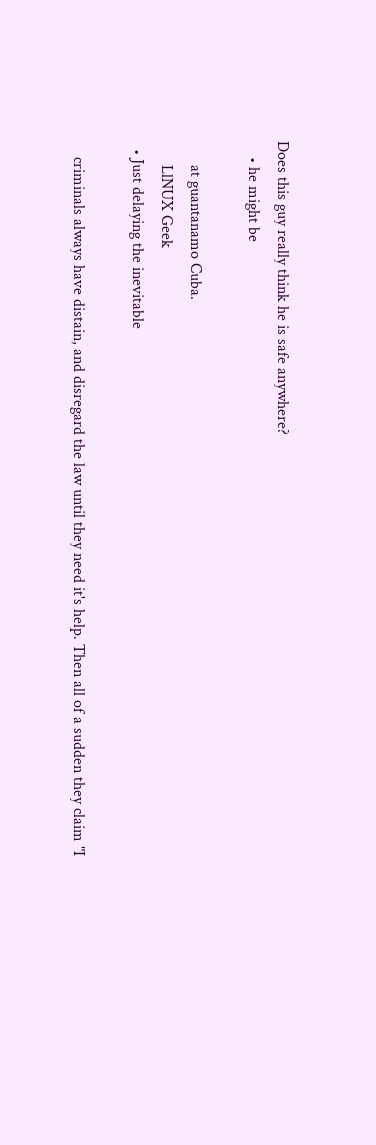Does this guy really think he is safe anywhere?
    • he might be

      at guantanamo Cuba.
      LlNUX Geek
  • Just delaying the inevitable

    criminals always have distain, and disregard the law until they need it's help. Then all of a sudden they claim "I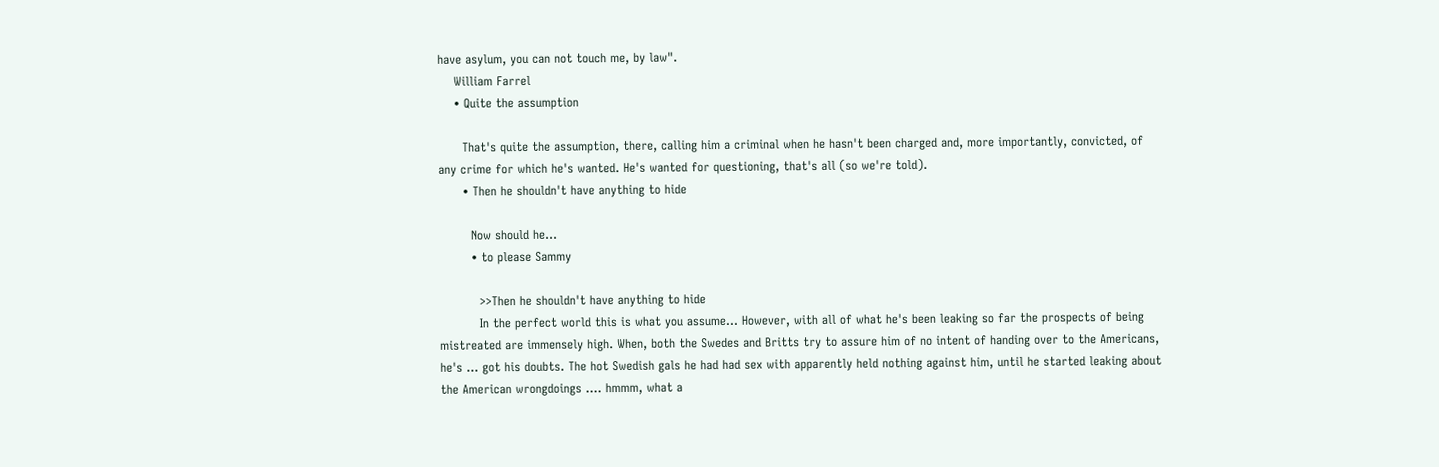have asylum, you can not touch me, by law".
    William Farrel
    • Quite the assumption

      That's quite the assumption, there, calling him a criminal when he hasn't been charged and, more importantly, convicted, of any crime for which he's wanted. He's wanted for questioning, that's all (so we're told).
      • Then he shouldn't have anything to hide

        Now should he...
        • to please Sammy

          >>Then he shouldn't have anything to hide
          In the perfect world this is what you assume... However, with all of what he's been leaking so far the prospects of being mistreated are immensely high. When, both the Swedes and Britts try to assure him of no intent of handing over to the Americans, he's ... got his doubts. The hot Swedish gals he had had sex with apparently held nothing against him, until he started leaking about the American wrongdoings .... hmmm, what a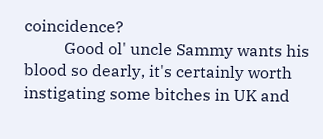coincidence?
          Good ol' uncle Sammy wants his blood so dearly, it's certainly worth instigating some bitches in UK and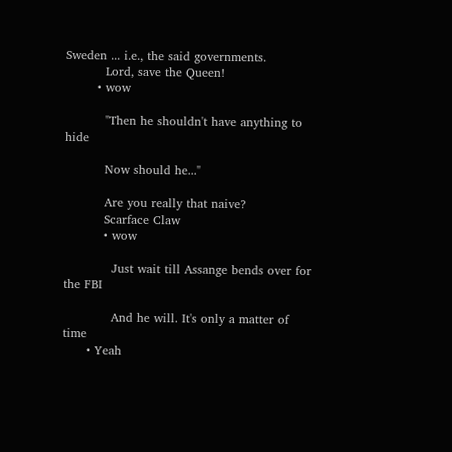Sweden ... i.e., the said governments.
          Lord, save the Queen!
        • wow

          "Then he shouldn't have anything to hide

          Now should he..."

          Are you really that naive?
          Scarface Claw
          • wow

            Just wait till Assange bends over for the FBI

            And he will. It's only a matter of time
      • Yeah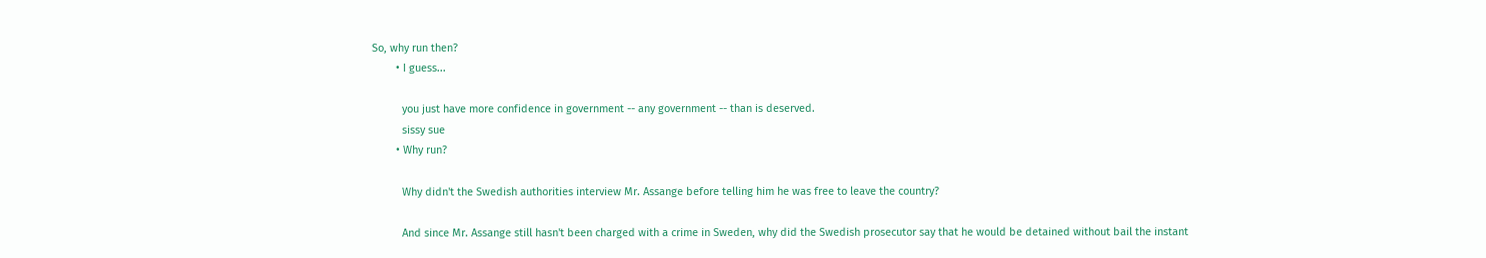So, why run then?
        • I guess...

          you just have more confidence in government -- any government -- than is deserved.
          sissy sue
        • Why run?

          Why didn't the Swedish authorities interview Mr. Assange before telling him he was free to leave the country?

          And since Mr. Assange still hasn't been charged with a crime in Sweden, why did the Swedish prosecutor say that he would be detained without bail the instant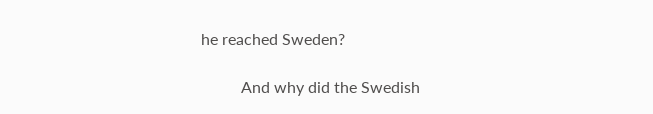he reached Sweden?

          And why did the Swedish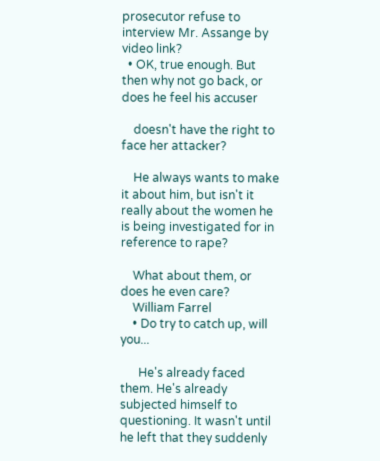prosecutor refuse to interview Mr. Assange by video link?
  • OK, true enough. But then why not go back, or does he feel his accuser

    doesn't have the right to face her attacker?

    He always wants to make it about him, but isn't it really about the women he is being investigated for in reference to rape?

    What about them, or does he even care?
    William Farrel
    • Do try to catch up, will you...

      He's already faced them. He's already subjected himself to questioning. It wasn't until he left that they suddenly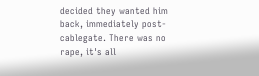decided they wanted him back, immediately post-cablegate. There was no rape, it's all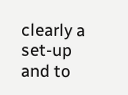clearly a set-up and to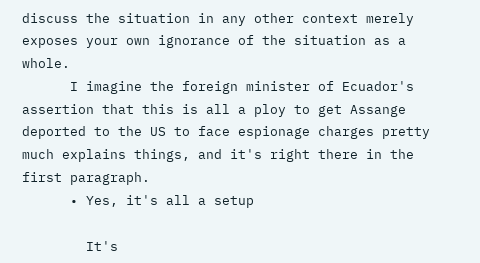discuss the situation in any other context merely exposes your own ignorance of the situation as a whole.
      I imagine the foreign minister of Ecuador's assertion that this is all a ploy to get Assange deported to the US to face espionage charges pretty much explains things, and it's right there in the first paragraph.
      • Yes, it's all a setup

        It's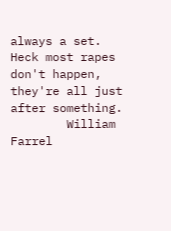always a set. Heck most rapes don't happen, they're all just after something.
        William Farrel